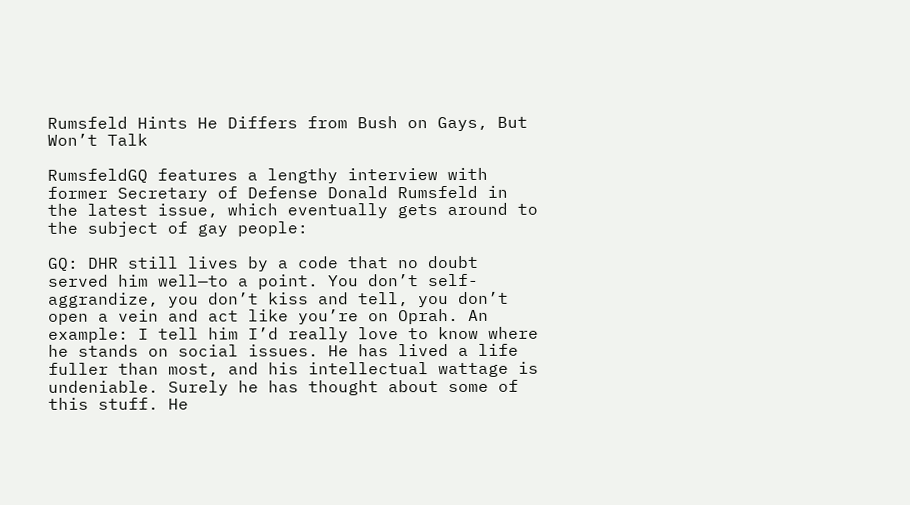Rumsfeld Hints He Differs from Bush on Gays, But Won’t Talk

RumsfeldGQ features a lengthy interview with former Secretary of Defense Donald Rumsfeld in the latest issue, which eventually gets around to the subject of gay people:

GQ: DHR still lives by a code that no doubt served him well—to a point. You don’t self-aggrandize, you don’t kiss and tell, you don’t open a vein and act like you’re on Oprah. An example: I tell him I’d really love to know where he stands on social issues. He has lived a life fuller than most, and his intellectual wattage is undeniable. Surely he has thought about some of this stuff. He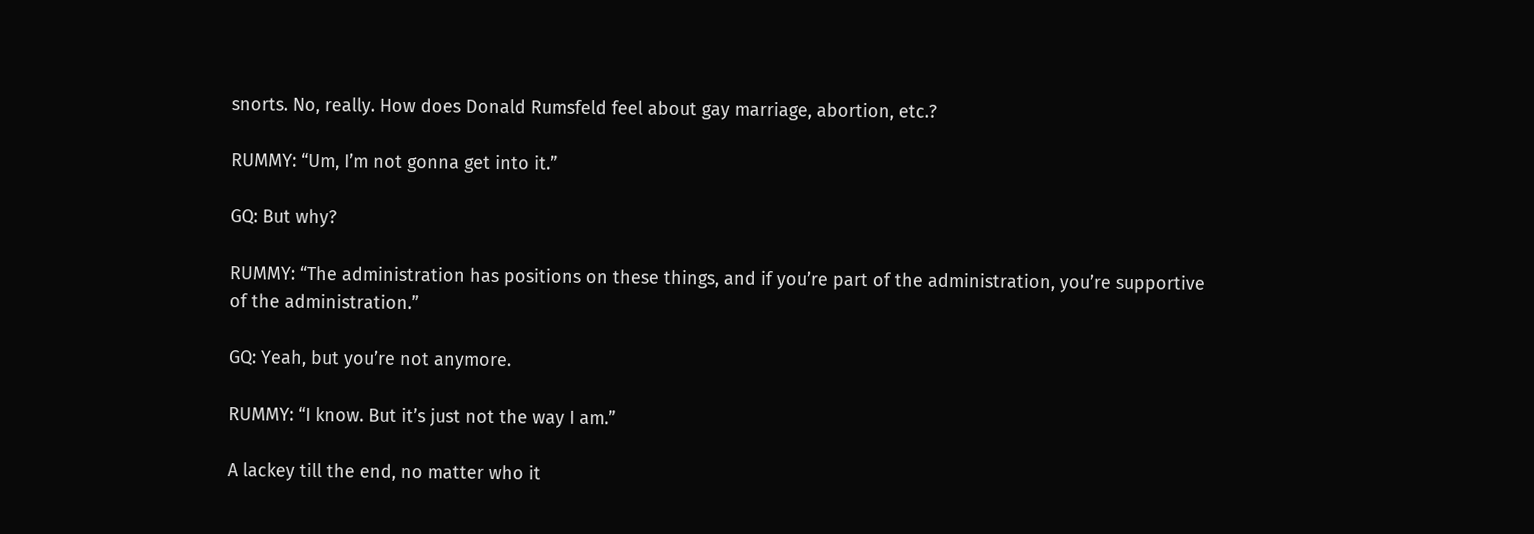snorts. No, really. How does Donald Rumsfeld feel about gay marriage, abortion, etc.?

RUMMY: “Um, I’m not gonna get into it.”

GQ: But why?

RUMMY: “The administration has positions on these things, and if you’re part of the administration, you’re supportive of the administration.”

GQ: Yeah, but you’re not anymore.

RUMMY: “I know. But it’s just not the way I am.”

A lackey till the end, no matter who it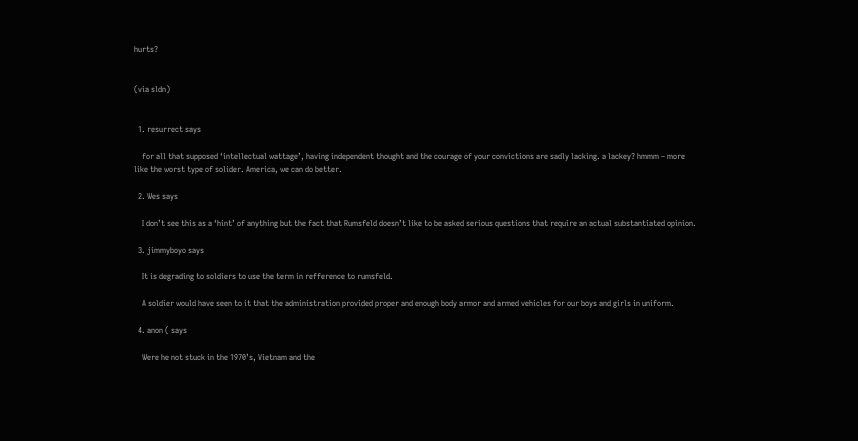hurts?


(via sldn)


  1. resurrect says

    for all that supposed ‘intellectual wattage’, having independent thought and the courage of your convictions are sadly lacking. a lackey? hmmm – more like the worst type of solider. America, we can do better.

  2. Wes says

    I don’t see this as a ‘hint’ of anything but the fact that Rumsfeld doesn’t like to be asked serious questions that require an actual substantiated opinion.

  3. jimmyboyo says

    It is degrading to soldiers to use the term in refference to rumsfeld.

    A soldier would have seen to it that the administration provided proper and enough body armor and armed vehicles for our boys and girls in uniform.

  4. anon ( says

    Were he not stuck in the 1970’s, Vietnam and the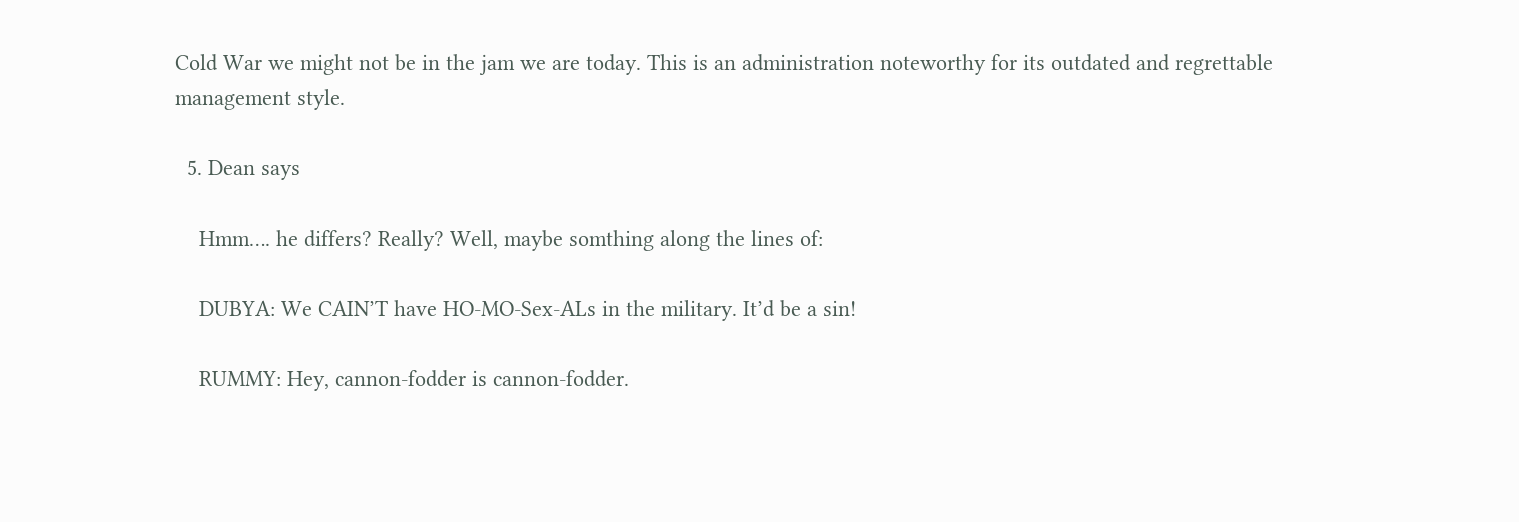Cold War we might not be in the jam we are today. This is an administration noteworthy for its outdated and regrettable management style.

  5. Dean says

    Hmm…. he differs? Really? Well, maybe somthing along the lines of:

    DUBYA: We CAIN’T have HO-MO-Sex-ALs in the military. It’d be a sin!

    RUMMY: Hey, cannon-fodder is cannon-fodder.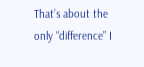That’s about the only “difference” I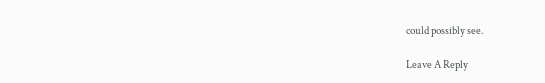could possibly see.

Leave A Reply